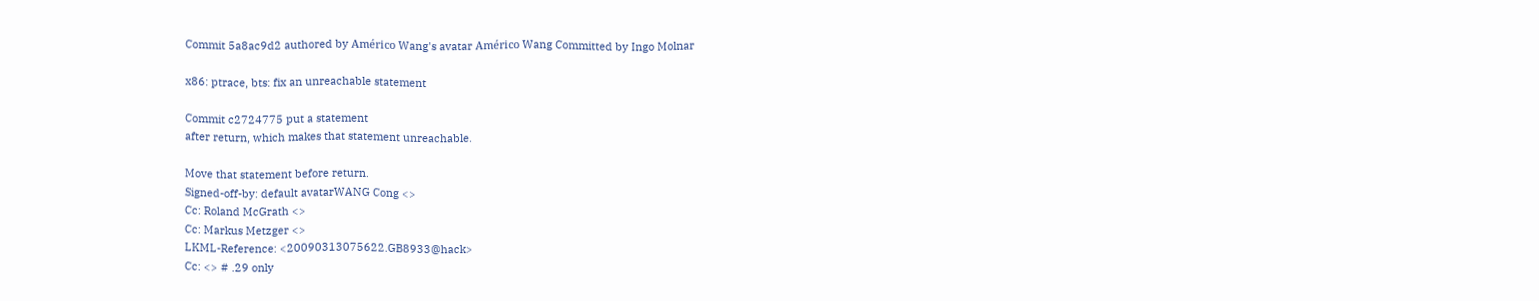Commit 5a8ac9d2 authored by Américo Wang's avatar Américo Wang Committed by Ingo Molnar

x86: ptrace, bts: fix an unreachable statement

Commit c2724775 put a statement
after return, which makes that statement unreachable.

Move that statement before return.
Signed-off-by: default avatarWANG Cong <>
Cc: Roland McGrath <>
Cc: Markus Metzger <>
LKML-Reference: <20090313075622.GB8933@hack>
Cc: <> # .29 only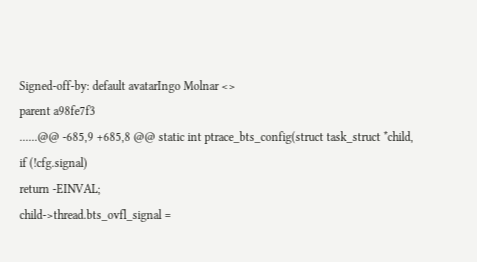Signed-off-by: default avatarIngo Molnar <>
parent a98fe7f3
......@@ -685,9 +685,8 @@ static int ptrace_bts_config(struct task_struct *child,
if (!cfg.signal)
return -EINVAL;
child->thread.bts_ovfl_signal =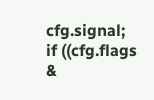cfg.signal;
if ((cfg.flags &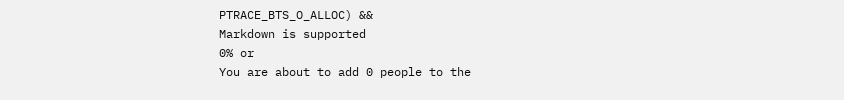PTRACE_BTS_O_ALLOC) &&
Markdown is supported
0% or
You are about to add 0 people to the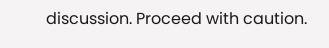discussion. Proceed with caution.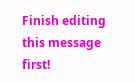Finish editing this message first!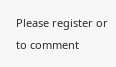Please register or to comment